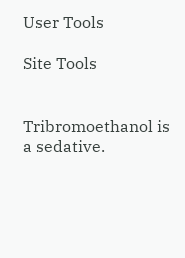User Tools

Site Tools


Tribromoethanol is a sedative.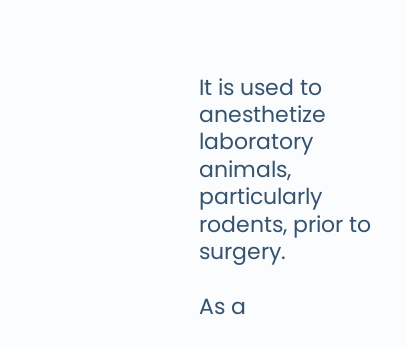It is used to anesthetize laboratory animals, particularly rodents, prior to surgery.

As a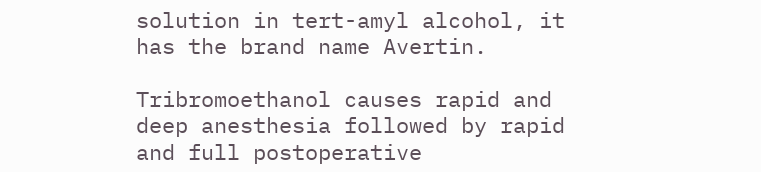solution in tert-amyl alcohol, it has the brand name Avertin.

Tribromoethanol causes rapid and deep anesthesia followed by rapid and full postoperative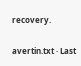recovery.

avertin.txt · Last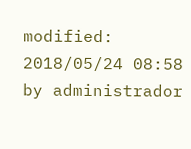modified: 2018/05/24 08:58 by administrador